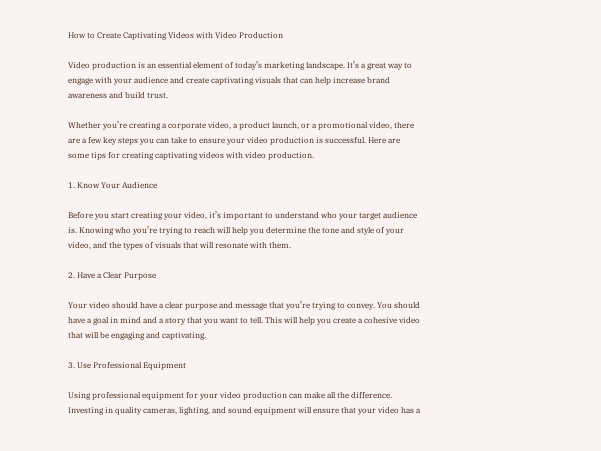How to Create Captivating Videos with Video Production

Video production is an essential element of today’s marketing landscape. It’s a great way to engage with your audience and create captivating visuals that can help increase brand awareness and build trust.

Whether you’re creating a corporate video, a product launch, or a promotional video, there are a few key steps you can take to ensure your video production is successful. Here are some tips for creating captivating videos with video production.

1. Know Your Audience

Before you start creating your video, it’s important to understand who your target audience is. Knowing who you’re trying to reach will help you determine the tone and style of your video, and the types of visuals that will resonate with them.

2. Have a Clear Purpose

Your video should have a clear purpose and message that you’re trying to convey. You should have a goal in mind and a story that you want to tell. This will help you create a cohesive video that will be engaging and captivating.

3. Use Professional Equipment

Using professional equipment for your video production can make all the difference. Investing in quality cameras, lighting, and sound equipment will ensure that your video has a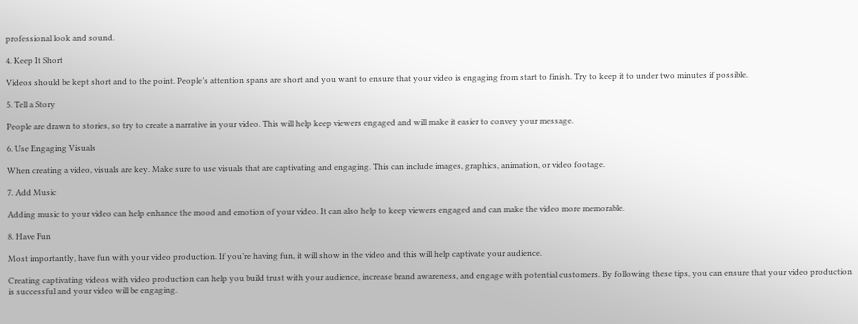professional look and sound.

4. Keep It Short

Videos should be kept short and to the point. People’s attention spans are short and you want to ensure that your video is engaging from start to finish. Try to keep it to under two minutes if possible.

5. Tell a Story

People are drawn to stories, so try to create a narrative in your video. This will help keep viewers engaged and will make it easier to convey your message.

6. Use Engaging Visuals

When creating a video, visuals are key. Make sure to use visuals that are captivating and engaging. This can include images, graphics, animation, or video footage.

7. Add Music

Adding music to your video can help enhance the mood and emotion of your video. It can also help to keep viewers engaged and can make the video more memorable.

8. Have Fun

Most importantly, have fun with your video production. If you’re having fun, it will show in the video and this will help captivate your audience.

Creating captivating videos with video production can help you build trust with your audience, increase brand awareness, and engage with potential customers. By following these tips, you can ensure that your video production is successful and your video will be engaging.